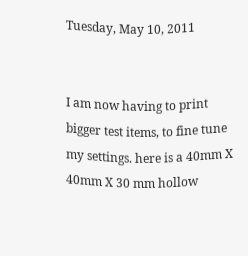Tuesday, May 10, 2011


I am now having to print bigger test items, to fine tune my settings. here is a 40mm X 40mm X 30 mm hollow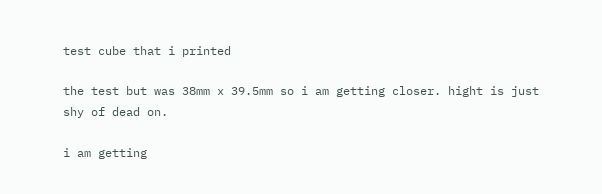test cube that i printed

the test but was 38mm x 39.5mm so i am getting closer. hight is just shy of dead on.

i am getting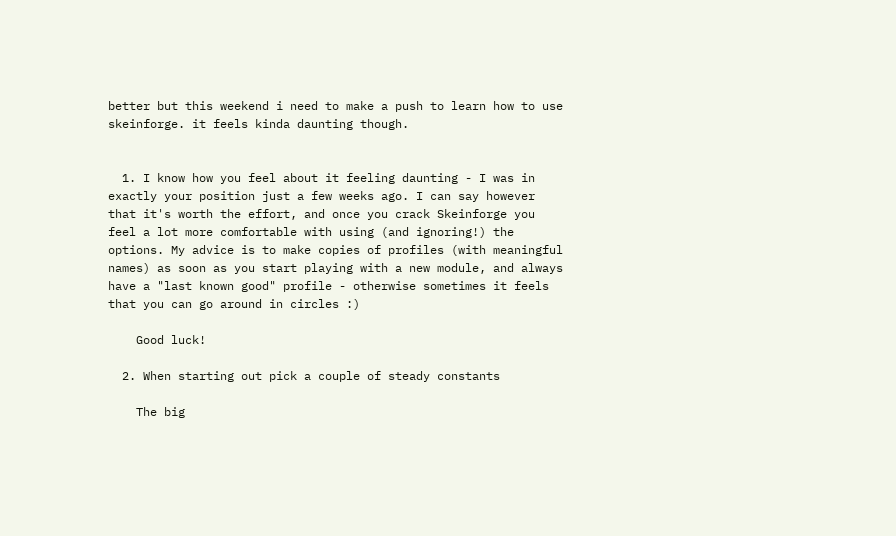better but this weekend i need to make a push to learn how to use skeinforge. it feels kinda daunting though.


  1. I know how you feel about it feeling daunting - I was in exactly your position just a few weeks ago. I can say however that it's worth the effort, and once you crack Skeinforge you feel a lot more comfortable with using (and ignoring!) the options. My advice is to make copies of profiles (with meaningful names) as soon as you start playing with a new module, and always have a "last known good" profile - otherwise sometimes it feels that you can go around in circles :)

    Good luck!

  2. When starting out pick a couple of steady constants

    The big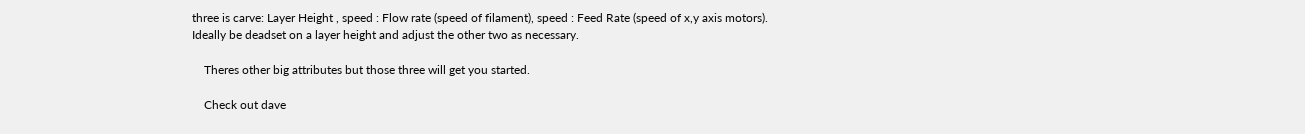three is carve: Layer Height , speed : Flow rate (speed of filament), speed : Feed Rate (speed of x,y axis motors). Ideally be deadset on a layer height and adjust the other two as necessary.

    Theres other big attributes but those three will get you started.

    Check out dave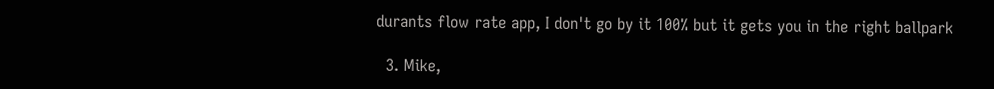durants flow rate app, I don't go by it 100% but it gets you in the right ballpark

  3. Mike,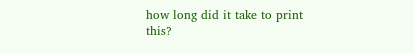how long did it take to print this?